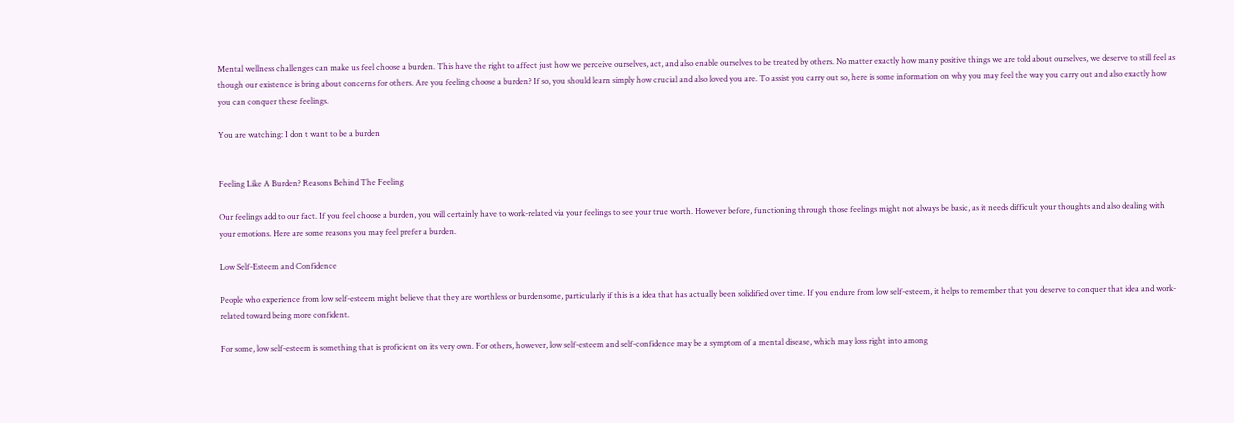Mental wellness challenges can make us feel choose a burden. This have the right to affect just how we perceive ourselves, act, and also enable ourselves to be treated by others. No matter exactly how many positive things we are told about ourselves, we deserve to still feel as though our existence is bring about concerns for others. Are you feeling choose a burden? If so, you should learn simply how crucial and also loved you are. To assist you carry out so, here is some information on why you may feel the way you carry out and also exactly how you can conquer these feelings.

You are watching: I don t want to be a burden


Feeling Like A Burden? Reasons Behind The Feeling

Our feelings add to our fact. If you feel choose a burden, you will certainly have to work-related via your feelings to see your true worth. However before, functioning through those feelings might not always be basic, as it needs difficult your thoughts and also dealing with your emotions. Here are some reasons you may feel prefer a burden.

Low Self-Esteem and Confidence

People who experience from low self-esteem might believe that they are worthless or burdensome, particularly if this is a idea that has actually been solidified over time. If you endure from low self-esteem, it helps to remember that you deserve to conquer that idea and work-related toward being more confident.

For some, low self-esteem is something that is proficient on its very own. For others, however, low self-esteem and self-confidence may be a symptom of a mental disease, which may loss right into among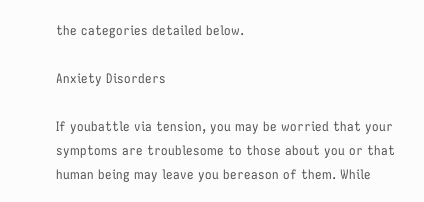the categories detailed below.

Anxiety Disorders

If youbattle via tension, you may be worried that your symptoms are troublesome to those about you or that human being may leave you bereason of them. While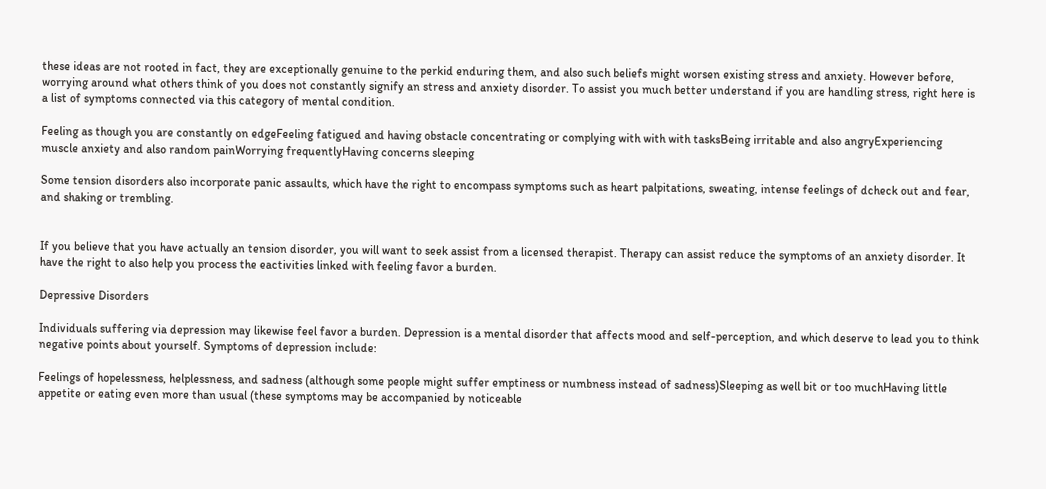these ideas are not rooted in fact, they are exceptionally genuine to the perkid enduring them, and also such beliefs might worsen existing stress and anxiety. However before, worrying around what others think of you does not constantly signify an stress and anxiety disorder. To assist you much better understand if you are handling stress, right here is a list of symptoms connected via this category of mental condition.

Feeling as though you are constantly on edgeFeeling fatigued and having obstacle concentrating or complying with with with tasksBeing irritable and also angryExperiencing muscle anxiety and also random painWorrying frequentlyHaving concerns sleeping

Some tension disorders also incorporate panic assaults, which have the right to encompass symptoms such as heart palpitations, sweating, intense feelings of dcheck out and fear, and shaking or trembling.


If you believe that you have actually an tension disorder, you will want to seek assist from a licensed therapist. Therapy can assist reduce the symptoms of an anxiety disorder. It have the right to also help you process the eactivities linked with feeling favor a burden.

Depressive Disorders

Individuals suffering via depression may likewise feel favor a burden. Depression is a mental disorder that affects mood and self-perception, and which deserve to lead you to think negative points about yourself. Symptoms of depression include:

Feelings of hopelessness, helplessness, and sadness (although some people might suffer emptiness or numbness instead of sadness)Sleeping as well bit or too muchHaving little appetite or eating even more than usual (these symptoms may be accompanied by noticeable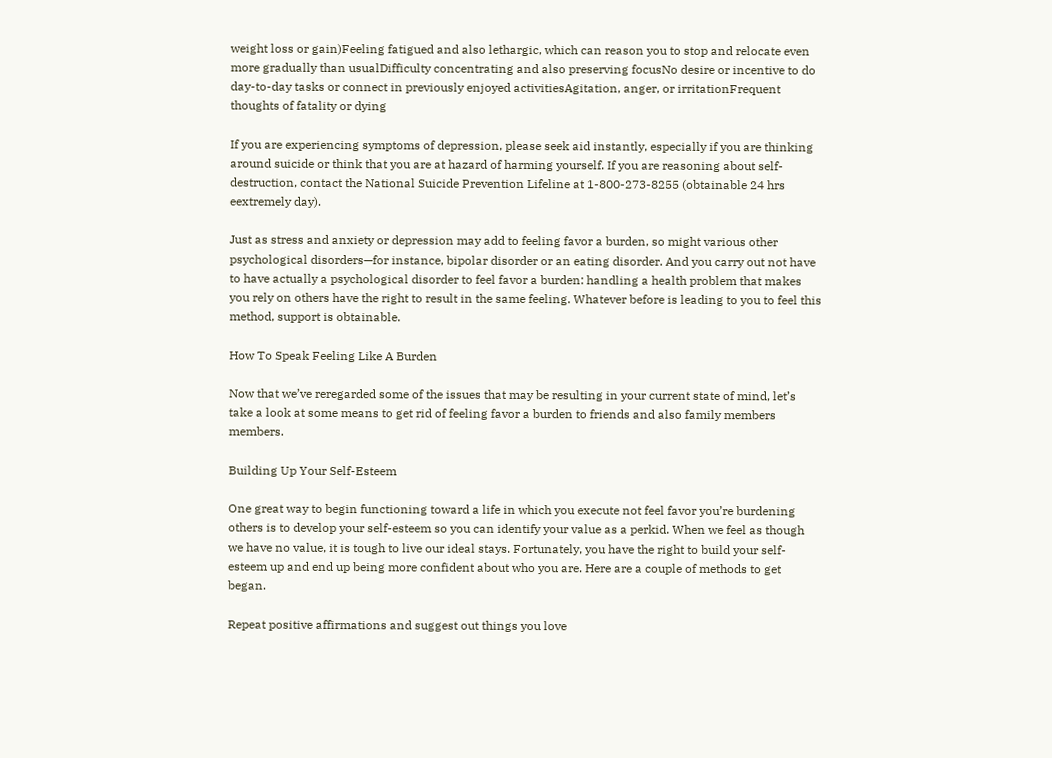weight loss or gain)Feeling fatigued and also lethargic, which can reason you to stop and relocate even more gradually than usualDifficulty concentrating and also preserving focusNo desire or incentive to do day-to-day tasks or connect in previously enjoyed activitiesAgitation, anger, or irritationFrequent thoughts of fatality or dying

If you are experiencing symptoms of depression, please seek aid instantly, especially if you are thinking around suicide or think that you are at hazard of harming yourself. If you are reasoning about self-destruction, contact the National Suicide Prevention Lifeline at 1-800-273-8255 (obtainable 24 hrs eextremely day).

Just as stress and anxiety or depression may add to feeling favor a burden, so might various other psychological disorders—for instance, bipolar disorder or an eating disorder. And you carry out not have to have actually a psychological disorder to feel favor a burden: handling a health problem that makes you rely on others have the right to result in the same feeling. Whatever before is leading to you to feel this method, support is obtainable.

How To Speak Feeling Like A Burden

Now that we’ve reregarded some of the issues that may be resulting in your current state of mind, let’s take a look at some means to get rid of feeling favor a burden to friends and also family members members.

Building Up Your Self-Esteem

One great way to begin functioning toward a life in which you execute not feel favor you’re burdening others is to develop your self-esteem so you can identify your value as a perkid. When we feel as though we have no value, it is tough to live our ideal stays. Fortunately, you have the right to build your self-esteem up and end up being more confident about who you are. Here are a couple of methods to get began.

Repeat positive affirmations and suggest out things you love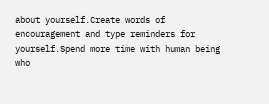about yourself.Create words of encouragement and type reminders for yourself.Spend more time with human being who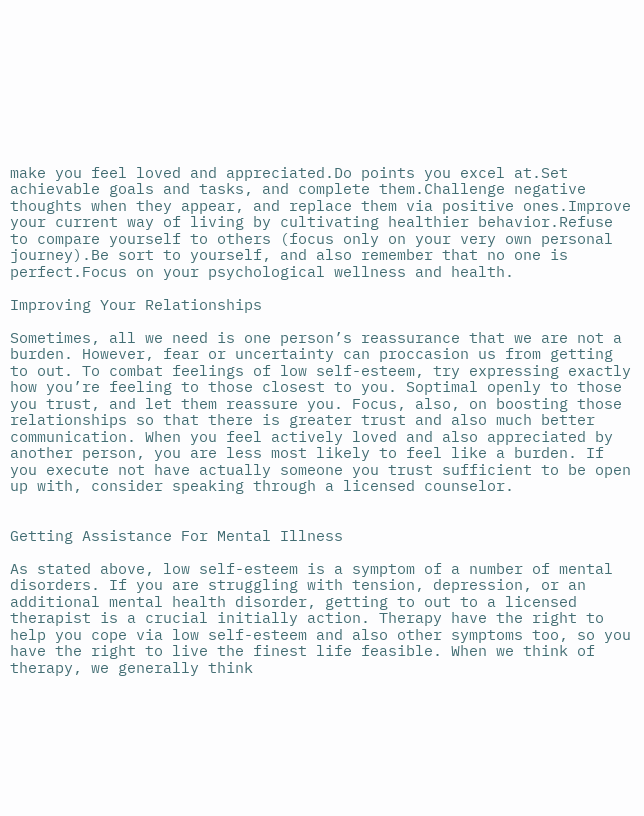make you feel loved and appreciated.Do points you excel at.Set achievable goals and tasks, and complete them.Challenge negative thoughts when they appear, and replace them via positive ones.Improve your current way of living by cultivating healthier behavior.Refuse to compare yourself to others (focus only on your very own personal journey).Be sort to yourself, and also remember that no one is perfect.Focus on your psychological wellness and health.

Improving Your Relationships

Sometimes, all we need is one person’s reassurance that we are not a burden. However, fear or uncertainty can proccasion us from getting to out. To combat feelings of low self-esteem, try expressing exactly how you’re feeling to those closest to you. Soptimal openly to those you trust, and let them reassure you. Focus, also, on boosting those relationships so that there is greater trust and also much better communication. When you feel actively loved and also appreciated by another person, you are less most likely to feel like a burden. If you execute not have actually someone you trust sufficient to be open up with, consider speaking through a licensed counselor.


Getting Assistance For Mental Illness

As stated above, low self-esteem is a symptom of a number of mental disorders. If you are struggling with tension, depression, or an additional mental health disorder, getting to out to a licensed therapist is a crucial initially action. Therapy have the right to help you cope via low self-esteem and also other symptoms too, so you have the right to live the finest life feasible. When we think of therapy, we generally think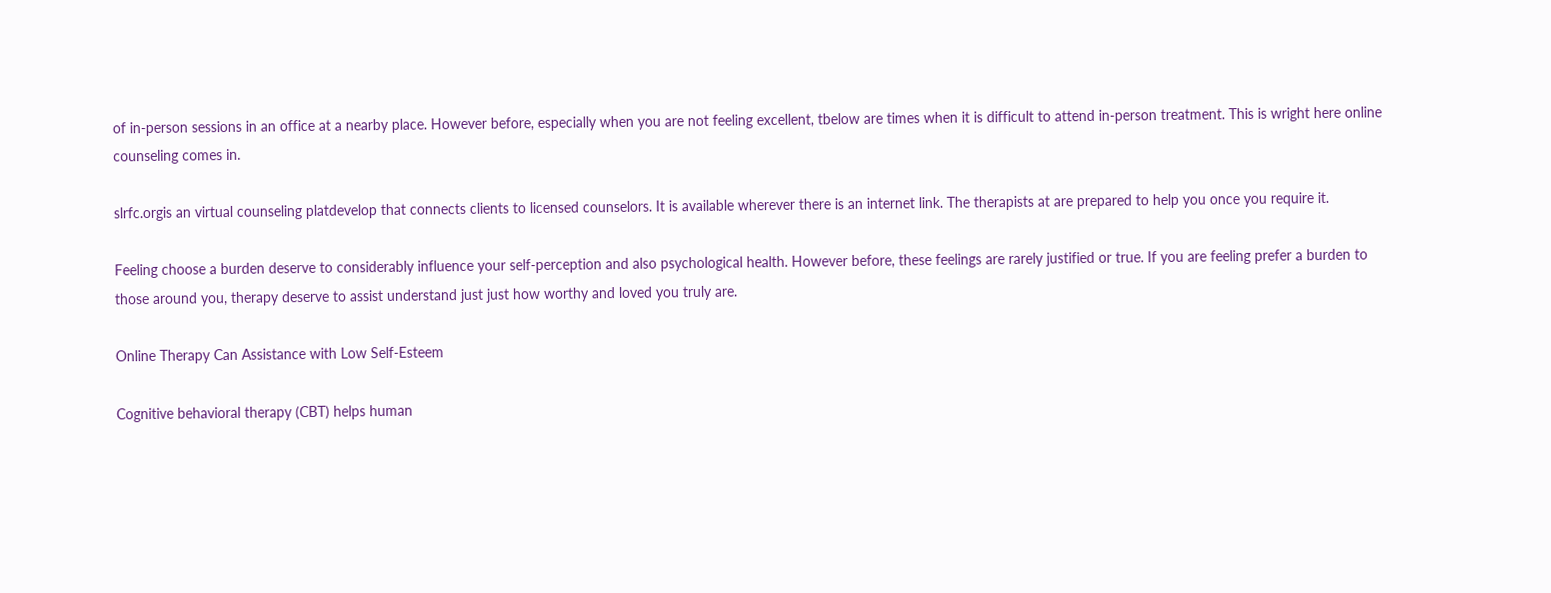of in-person sessions in an office at a nearby place. However before, especially when you are not feeling excellent, tbelow are times when it is difficult to attend in-person treatment. This is wright here online counseling comes in.

slrfc.orgis an virtual counseling platdevelop that connects clients to licensed counselors. It is available wherever there is an internet link. The therapists at are prepared to help you once you require it.

Feeling choose a burden deserve to considerably influence your self-perception and also psychological health. However before, these feelings are rarely justified or true. If you are feeling prefer a burden to those around you, therapy deserve to assist understand just just how worthy and loved you truly are.

Online Therapy Can Assistance with Low Self-Esteem

Cognitive behavioral therapy (CBT) helps human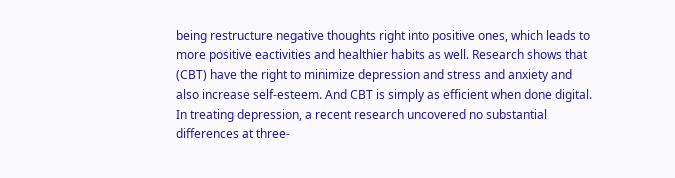being restructure negative thoughts right into positive ones, which leads to more positive eactivities and healthier habits as well. Research shows that (CBT) have the right to minimize depression and stress and anxiety and also increase self-esteem. And CBT is simply as efficient when done digital. In treating depression, a recent research uncovered no substantial differences at three-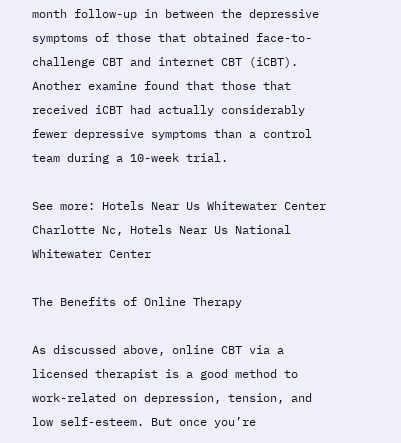month follow-up in between the depressive symptoms of those that obtained face-to-challenge CBT and internet CBT (iCBT). Another examine found that those that received iCBT had actually considerably fewer depressive symptoms than a control team during a 10-week trial.

See more: Hotels Near Us Whitewater Center Charlotte Nc, Hotels Near Us National Whitewater Center

The Benefits of Online Therapy

As discussed above, online CBT via a licensed therapist is a good method to work-related on depression, tension, and low self-esteem. But once you’re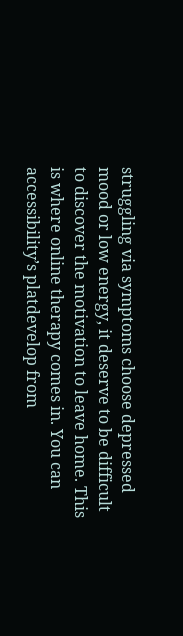struggling via symptoms choose depressed mood or low energy, it deserve to be difficult to discover the motivation to leave home. This is where online therapy comes in. You can accessibility’s platdevelop from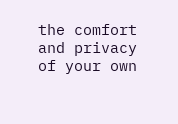the comfort and privacy of your own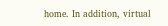home. In addition, virtual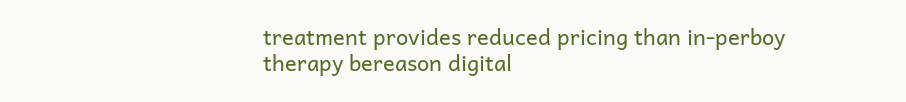treatment provides reduced pricing than in-perboy therapy bereason digital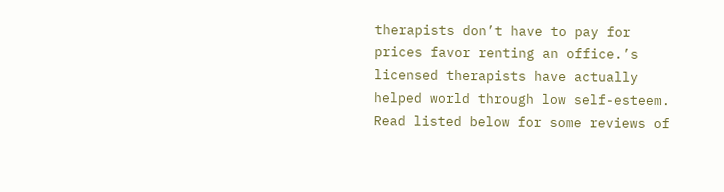therapists don’t have to pay for prices favor renting an office.’s licensed therapists have actually helped world through low self-esteem. Read listed below for some reviews of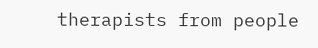therapists from people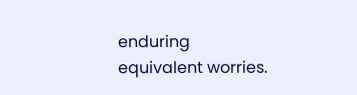enduring equivalent worries.